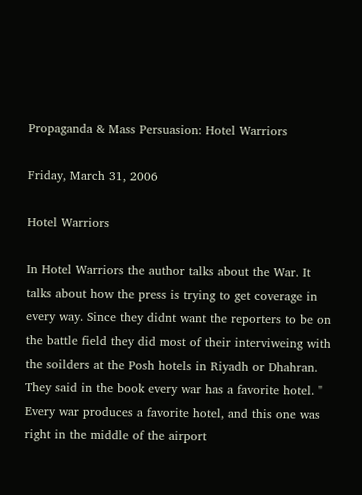Propaganda & Mass Persuasion: Hotel Warriors

Friday, March 31, 2006

Hotel Warriors

In Hotel Warriors the author talks about the War. It talks about how the press is trying to get coverage in every way. Since they didnt want the reporters to be on the battle field they did most of their interviweing with the soilders at the Posh hotels in Riyadh or Dhahran. They said in the book every war has a favorite hotel. " Every war produces a favorite hotel, and this one was right in the middle of the airport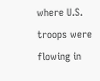where U.S. troops were flowing in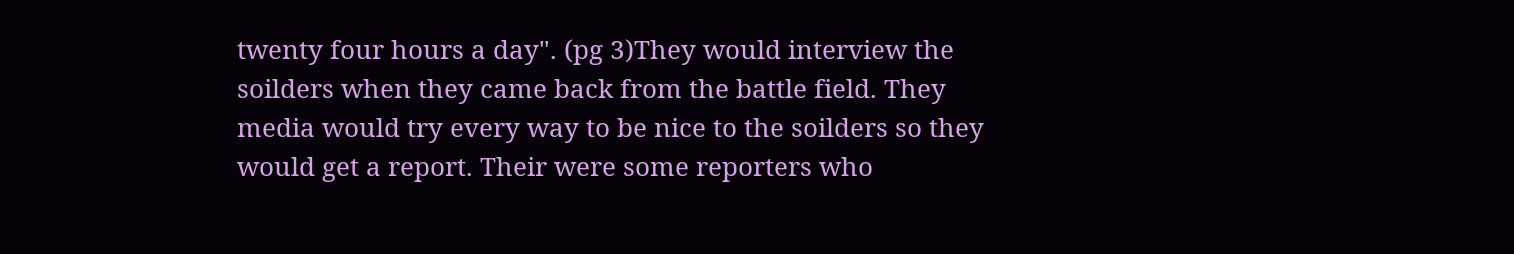twenty four hours a day". (pg 3)They would interview the soilders when they came back from the battle field. They media would try every way to be nice to the soilders so they would get a report. Their were some reporters who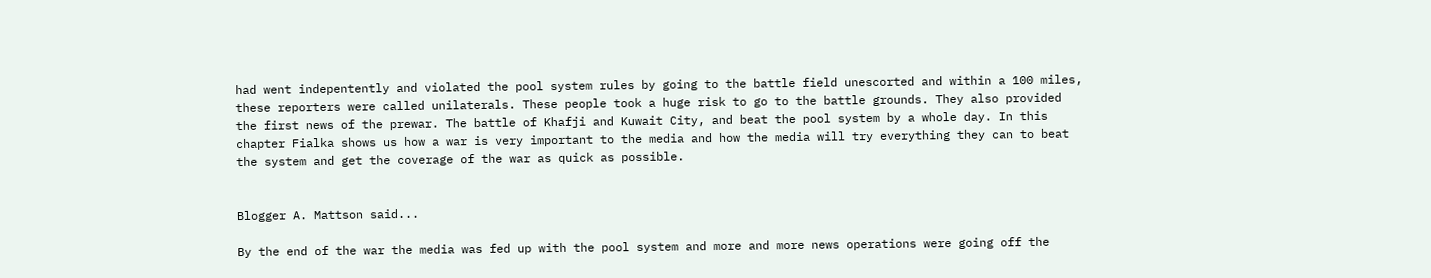had went indepentently and violated the pool system rules by going to the battle field unescorted and within a 100 miles, these reporters were called unilaterals. These people took a huge risk to go to the battle grounds. They also provided the first news of the prewar. The battle of Khafji and Kuwait City, and beat the pool system by a whole day. In this chapter Fialka shows us how a war is very important to the media and how the media will try everything they can to beat the system and get the coverage of the war as quick as possible.


Blogger A. Mattson said...

By the end of the war the media was fed up with the pool system and more and more news operations were going off the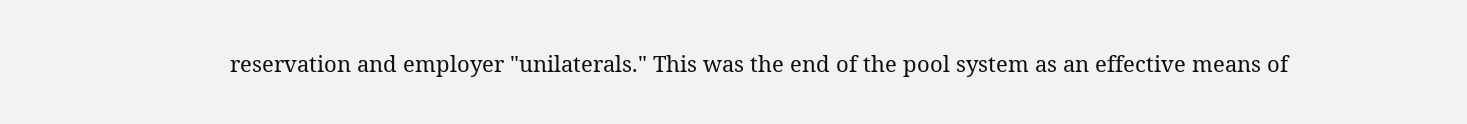reservation and employer "unilaterals." This was the end of the pool system as an effective means of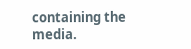containing the media.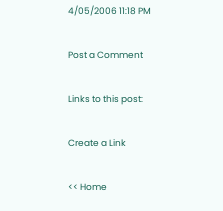4/05/2006 11:18 PM

Post a Comment

Links to this post:

Create a Link

<< Home